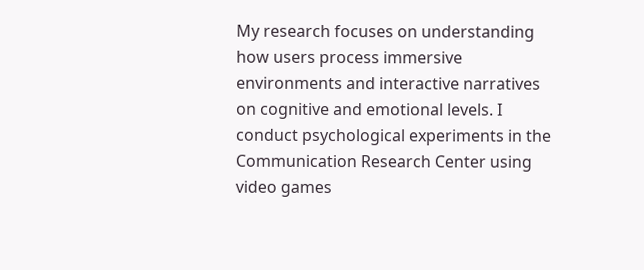My research focuses on understanding how users process immersive environments and interactive narratives on cognitive and emotional levels. I conduct psychological experiments in the Communication Research Center using video games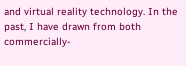and virtual reality technology. In the past, I have drawn from both commercially-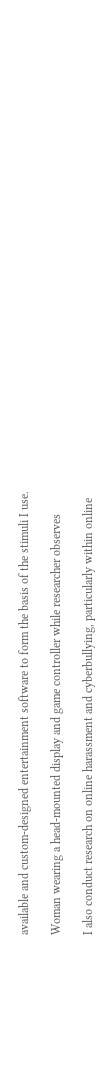available and custom-designed entertainment software to form the basis of the stimuli I use.

Woman wearing a head-mounted display and game controller while researcher observes

I also conduct research on online harassment and cyberbullying, particularly within online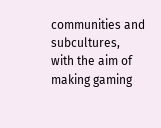communities and subcultures, with the aim of making gaming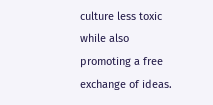culture less toxic while also promoting a free exchange of ideas.